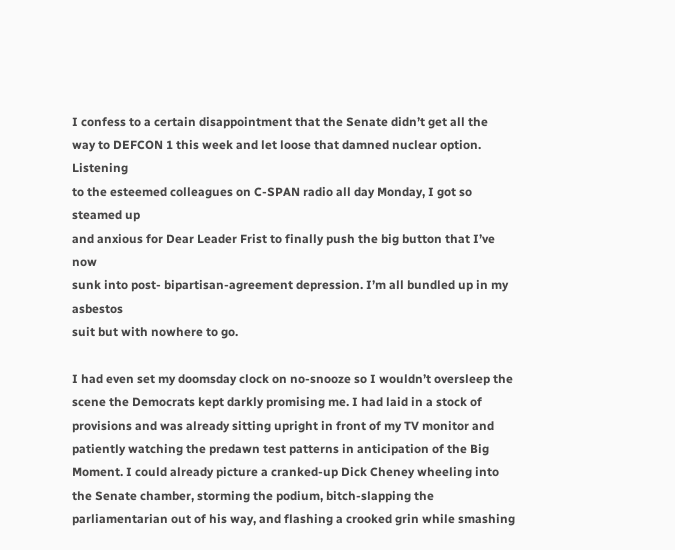I confess to a certain disappointment that the Senate didn’t get all the
way to DEFCON 1 this week and let loose that damned nuclear option. Listening
to the esteemed colleagues on C-SPAN radio all day Monday, I got so steamed up
and anxious for Dear Leader Frist to finally push the big button that I’ve now
sunk into post- bipartisan-agreement depression. I’m all bundled up in my asbestos
suit but with nowhere to go.

I had even set my doomsday clock on no-snooze so I wouldn’t oversleep the scene the Democrats kept darkly promising me. I had laid in a stock of provisions and was already sitting upright in front of my TV monitor and patiently watching the predawn test patterns in anticipation of the Big Moment. I could already picture a cranked-up Dick Cheney wheeling into the Senate chamber, storming the podium, bitch-slapping the parliamentarian out of his way, and flashing a crooked grin while smashing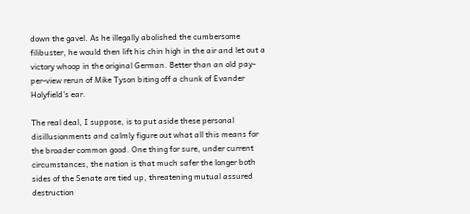down the gavel. As he illegally abolished the cumbersome filibuster, he would then lift his chin high in the air and let out a victory whoop in the original German. Better than an old pay-per-view rerun of Mike Tyson biting off a chunk of Evander Holyfield’s ear.

The real deal, I suppose, is to put aside these personal disillusionments and calmly figure out what all this means for the broader common good. One thing for sure, under current circumstances, the nation is that much safer the longer both sides of the Senate are tied up, threatening mutual assured destruction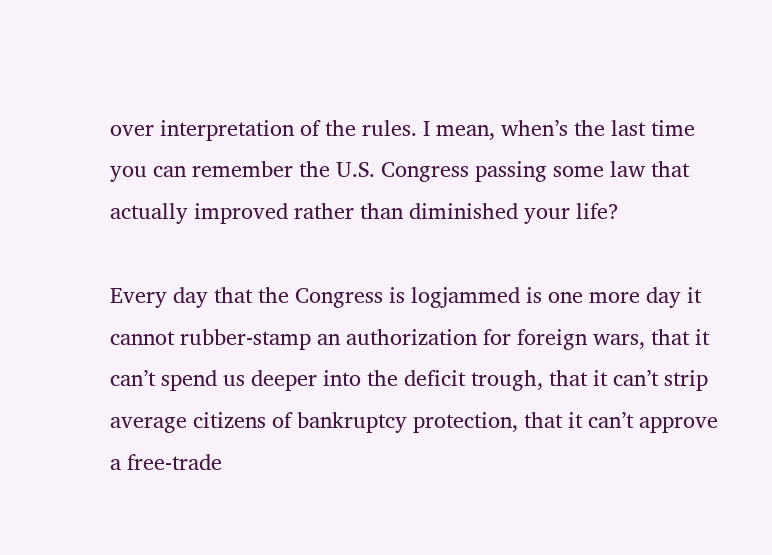over interpretation of the rules. I mean, when’s the last time you can remember the U.S. Congress passing some law that actually improved rather than diminished your life?

Every day that the Congress is logjammed is one more day it cannot rubber-stamp an authorization for foreign wars, that it can’t spend us deeper into the deficit trough, that it can’t strip average citizens of bankruptcy protection, that it can’t approve a free-trade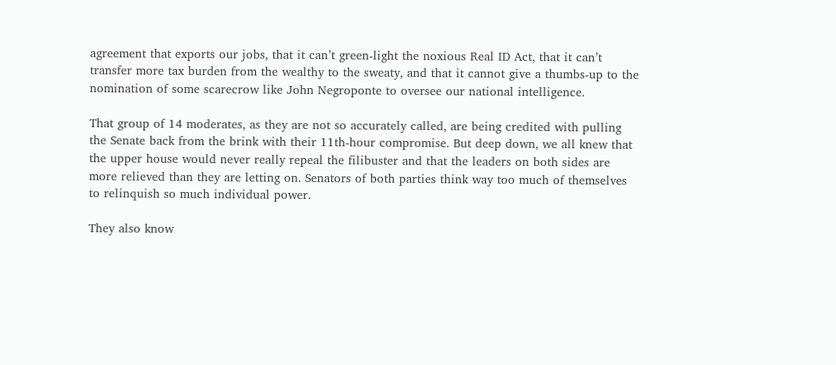agreement that exports our jobs, that it can’t green-light the noxious Real ID Act, that it can’t transfer more tax burden from the wealthy to the sweaty, and that it cannot give a thumbs-up to the nomination of some scarecrow like John Negroponte to oversee our national intelligence.

That group of 14 moderates, as they are not so accurately called, are being credited with pulling the Senate back from the brink with their 11th-hour compromise. But deep down, we all knew that the upper house would never really repeal the filibuster and that the leaders on both sides are more relieved than they are letting on. Senators of both parties think way too much of themselves to relinquish so much individual power.

They also know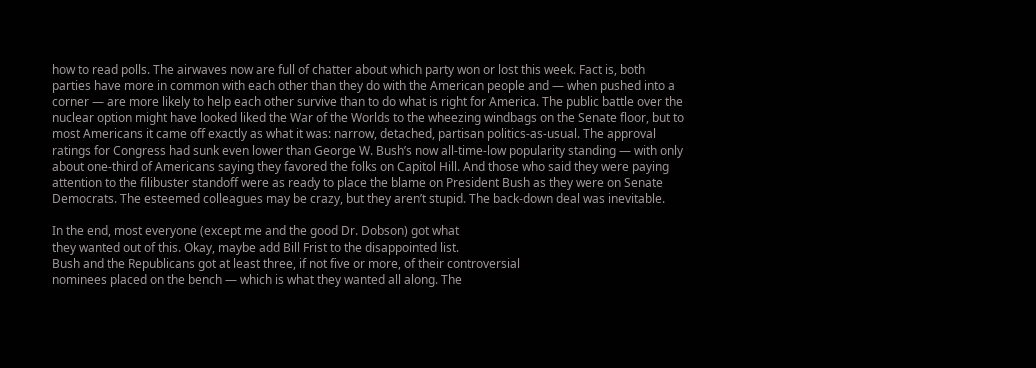how to read polls. The airwaves now are full of chatter about which party won or lost this week. Fact is, both parties have more in common with each other than they do with the American people and — when pushed into a corner — are more likely to help each other survive than to do what is right for America. The public battle over the nuclear option might have looked liked the War of the Worlds to the wheezing windbags on the Senate floor, but to most Americans it came off exactly as what it was: narrow, detached, partisan politics-as-usual. The approval ratings for Congress had sunk even lower than George W. Bush’s now all-time-low popularity standing — with only about one-third of Americans saying they favored the folks on Capitol Hill. And those who said they were paying attention to the filibuster standoff were as ready to place the blame on President Bush as they were on Senate Democrats. The esteemed colleagues may be crazy, but they aren’t stupid. The back-down deal was inevitable.

In the end, most everyone (except me and the good Dr. Dobson) got what
they wanted out of this. Okay, maybe add Bill Frist to the disappointed list.
Bush and the Republicans got at least three, if not five or more, of their controversial
nominees placed on the bench — which is what they wanted all along. The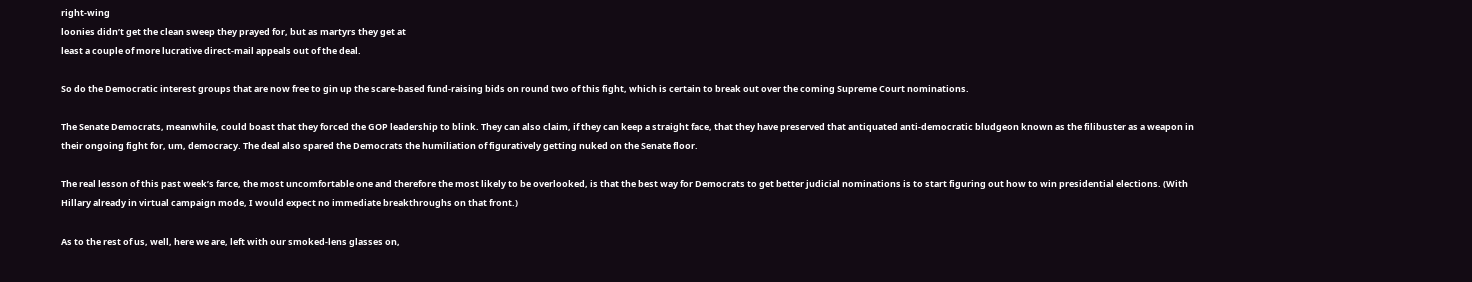right-wing
loonies didn’t get the clean sweep they prayed for, but as martyrs they get at
least a couple of more lucrative direct-mail appeals out of the deal.

So do the Democratic interest groups that are now free to gin up the scare-based fund-raising bids on round two of this fight, which is certain to break out over the coming Supreme Court nominations.

The Senate Democrats, meanwhile, could boast that they forced the GOP leadership to blink. They can also claim, if they can keep a straight face, that they have preserved that antiquated anti-democratic bludgeon known as the filibuster as a weapon in their ongoing fight for, um, democracy. The deal also spared the Democrats the humiliation of figuratively getting nuked on the Senate floor.

The real lesson of this past week’s farce, the most uncomfortable one and therefore the most likely to be overlooked, is that the best way for Democrats to get better judicial nominations is to start figuring out how to win presidential elections. (With Hillary already in virtual campaign mode, I would expect no immediate breakthroughs on that front.)

As to the rest of us, well, here we are, left with our smoked-lens glasses on,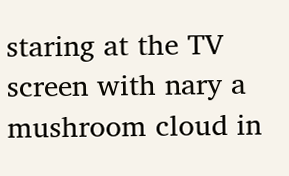staring at the TV screen with nary a mushroom cloud in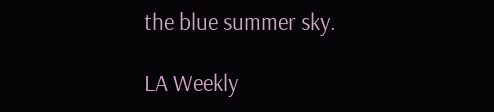the blue summer sky.

LA Weekly